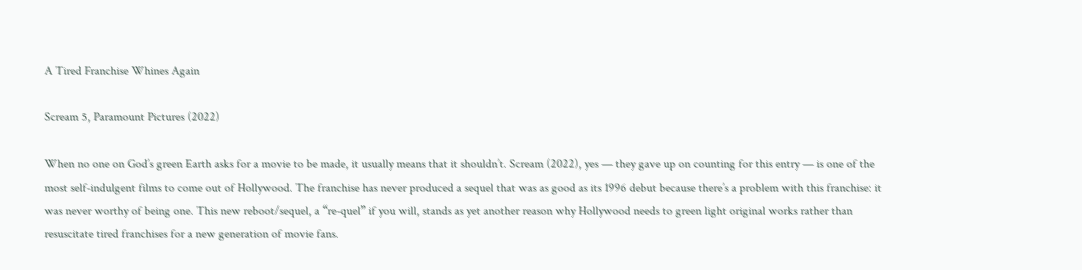A Tired Franchise Whines Again

Scream 5, Paramount Pictures (2022)

When no one on God’s green Earth asks for a movie to be made, it usually means that it shouldn’t. Scream (2022), yes — they gave up on counting for this entry — is one of the most self-indulgent films to come out of Hollywood. The franchise has never produced a sequel that was as good as its 1996 debut because there’s a problem with this franchise: it was never worthy of being one. This new reboot/sequel, a “re-quel” if you will, stands as yet another reason why Hollywood needs to green light original works rather than resuscitate tired franchises for a new generation of movie fans.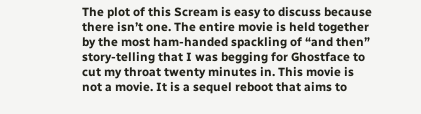The plot of this Scream is easy to discuss because there isn’t one. The entire movie is held together by the most ham-handed spackling of “and then” story-telling that I was begging for Ghostface to cut my throat twenty minutes in. This movie is not a movie. It is a sequel reboot that aims to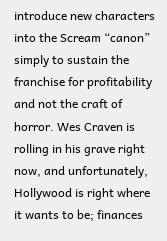introduce new characters into the Scream “canon” simply to sustain the franchise for profitability and not the craft of horror. Wes Craven is rolling in his grave right now, and unfortunately, Hollywood is right where it wants to be; finances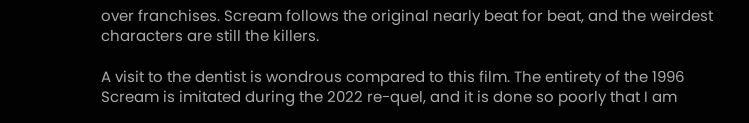over franchises. Scream follows the original nearly beat for beat, and the weirdest characters are still the killers.

A visit to the dentist is wondrous compared to this film. The entirety of the 1996 Scream is imitated during the 2022 re-quel, and it is done so poorly that I am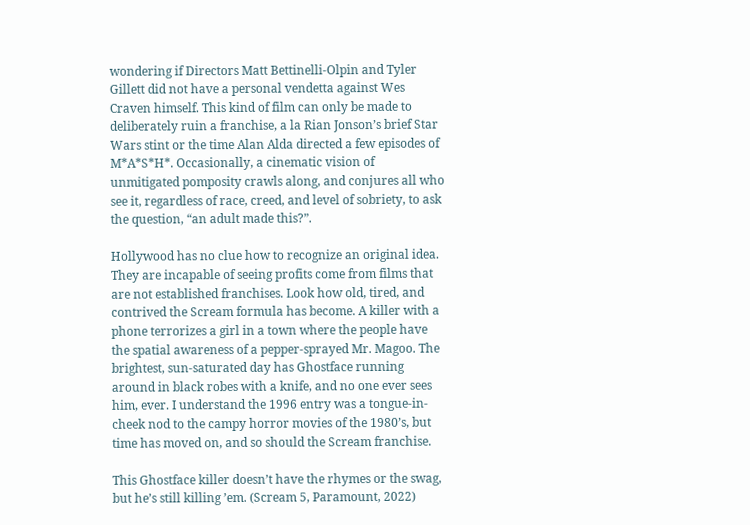wondering if Directors Matt Bettinelli-Olpin and Tyler Gillett did not have a personal vendetta against Wes Craven himself. This kind of film can only be made to deliberately ruin a franchise, a la Rian Jonson’s brief Star Wars stint or the time Alan Alda directed a few episodes of M*A*S*H*. Occasionally, a cinematic vision of unmitigated pomposity crawls along, and conjures all who see it, regardless of race, creed, and level of sobriety, to ask the question, “an adult made this?”.

Hollywood has no clue how to recognize an original idea. They are incapable of seeing profits come from films that are not established franchises. Look how old, tired, and contrived the Scream formula has become. A killer with a phone terrorizes a girl in a town where the people have the spatial awareness of a pepper-sprayed Mr. Magoo. The brightest, sun-saturated day has Ghostface running around in black robes with a knife, and no one ever sees him, ever. I understand the 1996 entry was a tongue-in-cheek nod to the campy horror movies of the 1980’s, but time has moved on, and so should the Scream franchise.

This Ghostface killer doesn’t have the rhymes or the swag, but he’s still killing ’em. (Scream 5, Paramount, 2022)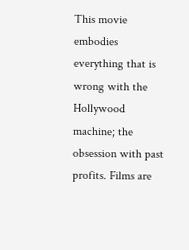This movie embodies everything that is wrong with the Hollywood machine; the obsession with past profits. Films are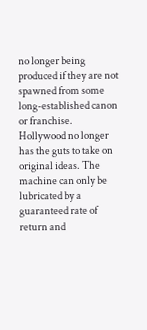no longer being produced if they are not spawned from some long-established canon or franchise. Hollywood no longer has the guts to take on original ideas. The machine can only be lubricated by a guaranteed rate of return and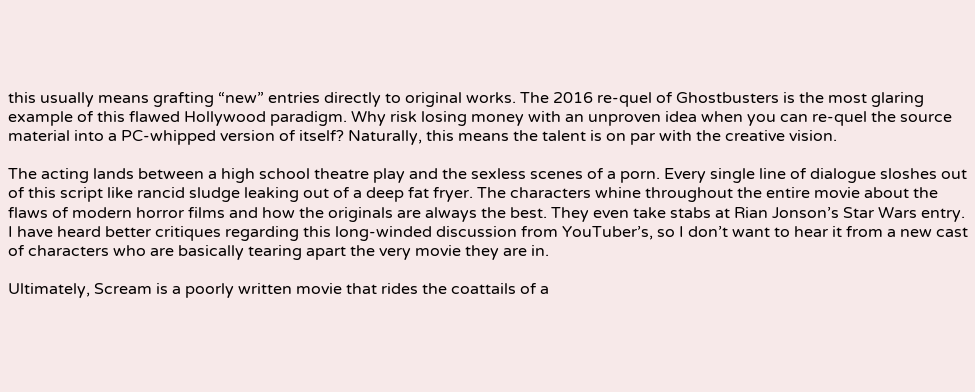this usually means grafting “new” entries directly to original works. The 2016 re-quel of Ghostbusters is the most glaring example of this flawed Hollywood paradigm. Why risk losing money with an unproven idea when you can re-quel the source material into a PC-whipped version of itself? Naturally, this means the talent is on par with the creative vision.

The acting lands between a high school theatre play and the sexless scenes of a porn. Every single line of dialogue sloshes out of this script like rancid sludge leaking out of a deep fat fryer. The characters whine throughout the entire movie about the flaws of modern horror films and how the originals are always the best. They even take stabs at Rian Jonson’s Star Wars entry. I have heard better critiques regarding this long-winded discussion from YouTuber’s, so I don’t want to hear it from a new cast of characters who are basically tearing apart the very movie they are in.

Ultimately, Scream is a poorly written movie that rides the coattails of a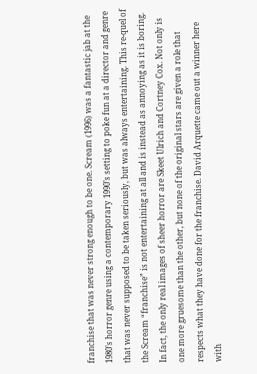franchise that was never strong enough to be one. Scream (1996) was a fantastic jab at the 1980’s horror genre using a contemporary 1990’s setting to poke fun at a director and genre that was never supposed to be taken seriously, but was always entertaining. This re-quel of the Scream “franchise” is not entertaining at all and is instead as annoying as it is boring. In fact, the only real images of sheer horror are Skeet Ulrich and Cortney Cox. Not only is one more gruesome than the other, but none of the original stars are given a role that respects what they have done for the franchise. David Arquette came out a winner here with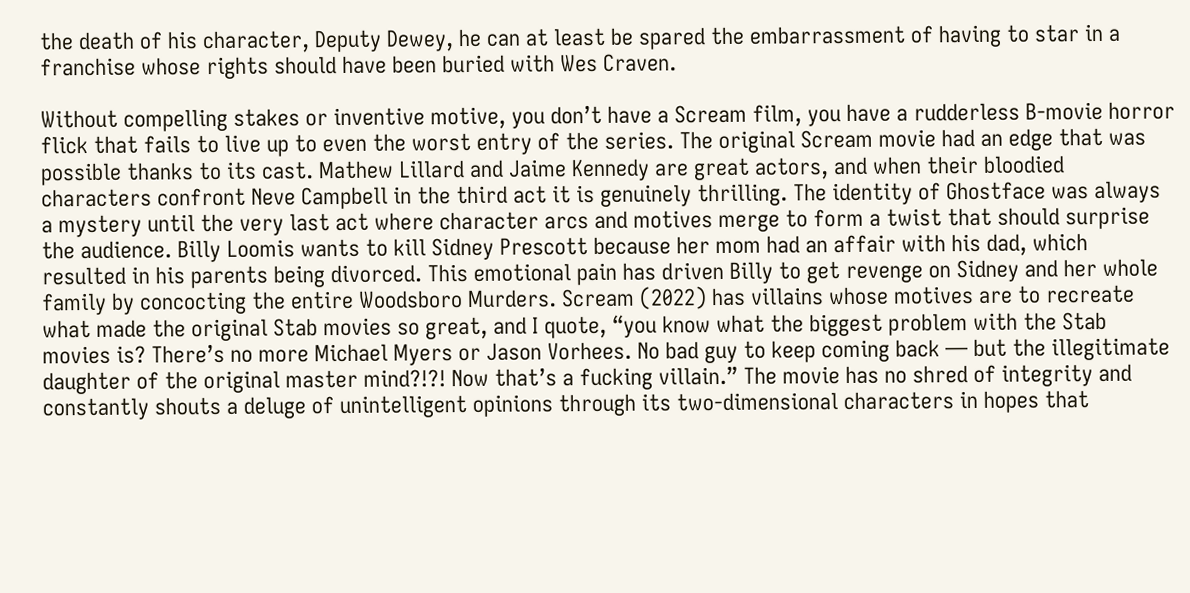the death of his character, Deputy Dewey, he can at least be spared the embarrassment of having to star in a franchise whose rights should have been buried with Wes Craven.

Without compelling stakes or inventive motive, you don’t have a Scream film, you have a rudderless B-movie horror flick that fails to live up to even the worst entry of the series. The original Scream movie had an edge that was possible thanks to its cast. Mathew Lillard and Jaime Kennedy are great actors, and when their bloodied characters confront Neve Campbell in the third act it is genuinely thrilling. The identity of Ghostface was always a mystery until the very last act where character arcs and motives merge to form a twist that should surprise the audience. Billy Loomis wants to kill Sidney Prescott because her mom had an affair with his dad, which resulted in his parents being divorced. This emotional pain has driven Billy to get revenge on Sidney and her whole family by concocting the entire Woodsboro Murders. Scream (2022) has villains whose motives are to recreate what made the original Stab movies so great, and I quote, “you know what the biggest problem with the Stab movies is? There’s no more Michael Myers or Jason Vorhees. No bad guy to keep coming back — but the illegitimate daughter of the original master mind?!?! Now that’s a fucking villain.” The movie has no shred of integrity and constantly shouts a deluge of unintelligent opinions through its two-dimensional characters in hopes that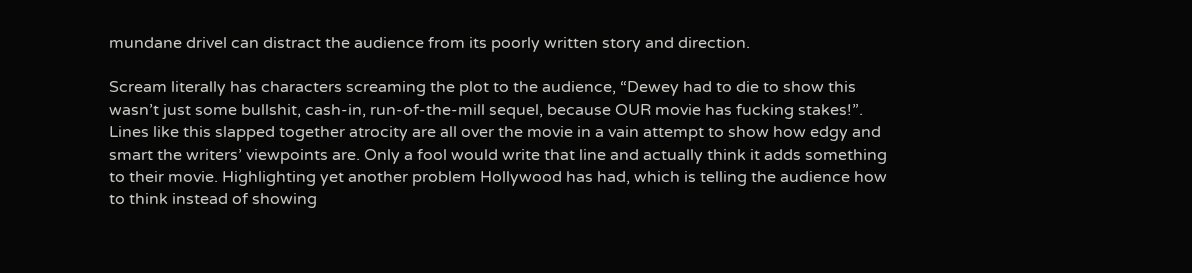mundane drivel can distract the audience from its poorly written story and direction.

Scream literally has characters screaming the plot to the audience, “Dewey had to die to show this wasn’t just some bullshit, cash-in, run-of-the-mill sequel, because OUR movie has fucking stakes!”. Lines like this slapped together atrocity are all over the movie in a vain attempt to show how edgy and smart the writers’ viewpoints are. Only a fool would write that line and actually think it adds something to their movie. Highlighting yet another problem Hollywood has had, which is telling the audience how to think instead of showing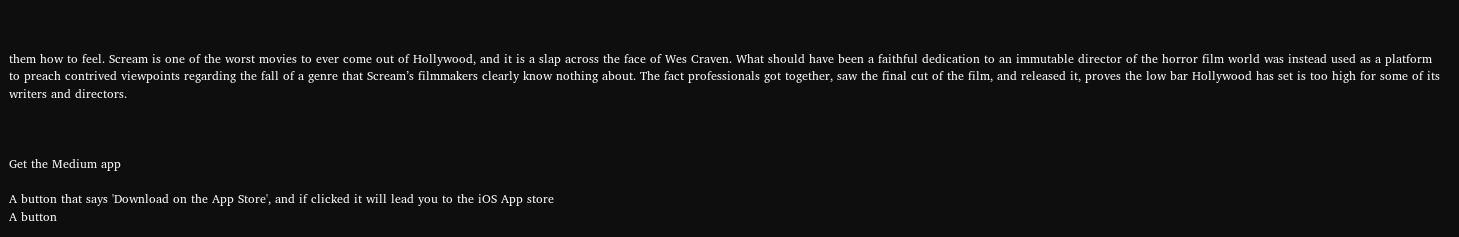them how to feel. Scream is one of the worst movies to ever come out of Hollywood, and it is a slap across the face of Wes Craven. What should have been a faithful dedication to an immutable director of the horror film world was instead used as a platform to preach contrived viewpoints regarding the fall of a genre that Scream’s filmmakers clearly know nothing about. The fact professionals got together, saw the final cut of the film, and released it, proves the low bar Hollywood has set is too high for some of its writers and directors.



Get the Medium app

A button that says 'Download on the App Store', and if clicked it will lead you to the iOS App store
A button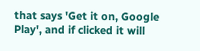that says 'Get it on, Google Play', and if clicked it will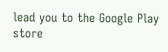lead you to the Google Play store